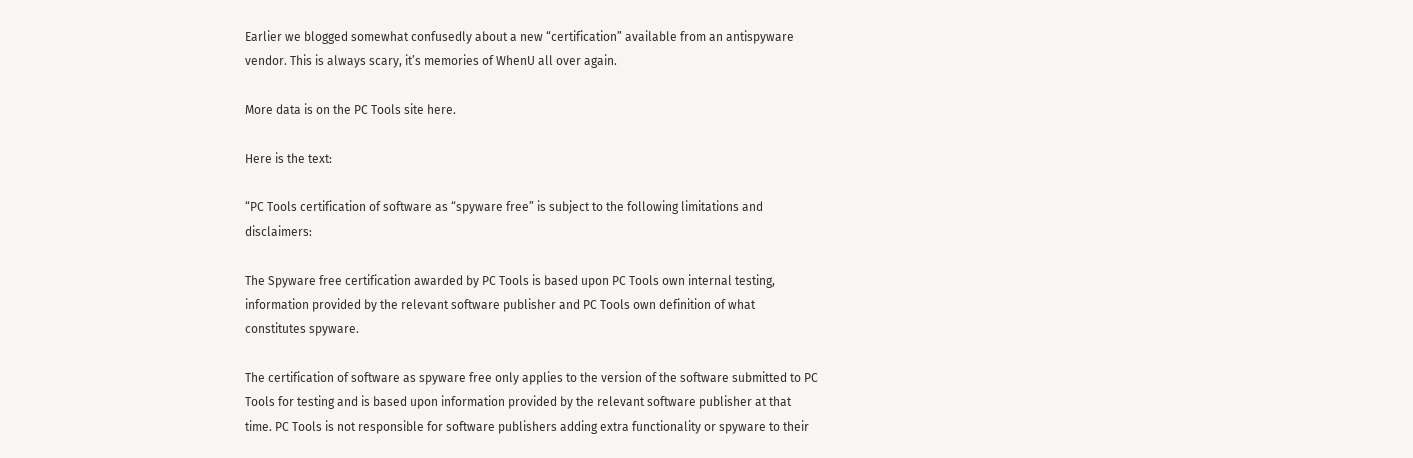Earlier we blogged somewhat confusedly about a new “certification” available from an antispyware vendor. This is always scary, it’s memories of WhenU all over again.

More data is on the PC Tools site here.

Here is the text:

“PC Tools certification of software as “spyware free” is subject to the following limitations and disclaimers:

The Spyware free certification awarded by PC Tools is based upon PC Tools own internal testing, information provided by the relevant software publisher and PC Tools own definition of what constitutes spyware.

The certification of software as spyware free only applies to the version of the software submitted to PC Tools for testing and is based upon information provided by the relevant software publisher at that time. PC Tools is not responsible for software publishers adding extra functionality or spyware to their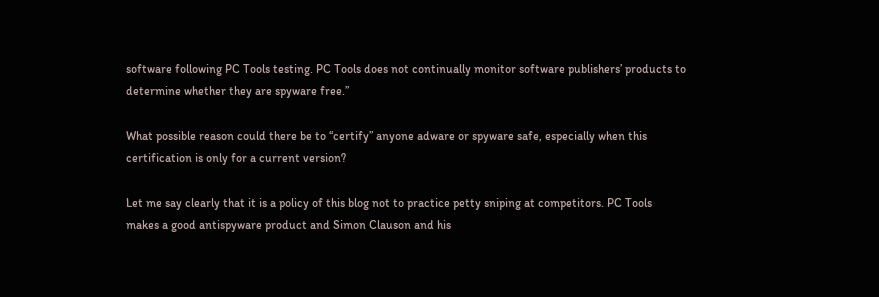software following PC Tools testing. PC Tools does not continually monitor software publishers’ products to determine whether they are spyware free.”

What possible reason could there be to “certify” anyone adware or spyware safe, especially when this certification is only for a current version?

Let me say clearly that it is a policy of this blog not to practice petty sniping at competitors. PC Tools makes a good antispyware product and Simon Clauson and his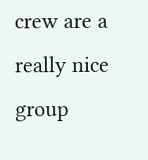crew are a really nice group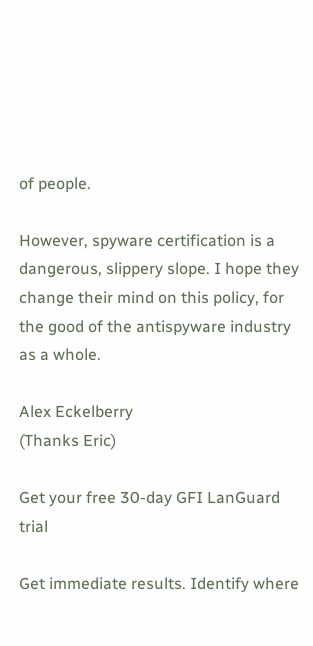of people.

However, spyware certification is a dangerous, slippery slope. I hope they change their mind on this policy, for the good of the antispyware industry as a whole.

Alex Eckelberry
(Thanks Eric)

Get your free 30-day GFI LanGuard trial

Get immediate results. Identify where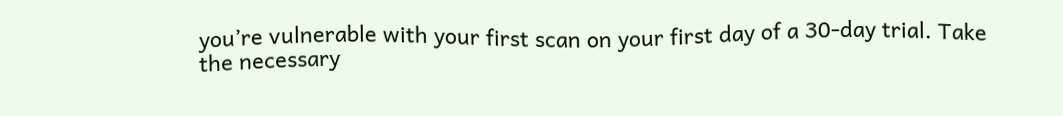you’re vulnerable with your first scan on your first day of a 30-day trial. Take the necessary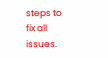steps to fix all issues.